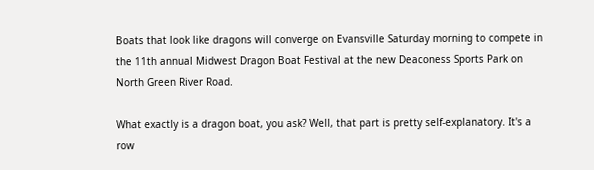Boats that look like dragons will converge on Evansville Saturday morning to compete in the 11th annual Midwest Dragon Boat Festival at the new Deaconess Sports Park on North Green River Road.

What exactly is a dragon boat, you ask? Well, that part is pretty self-explanatory. It's a row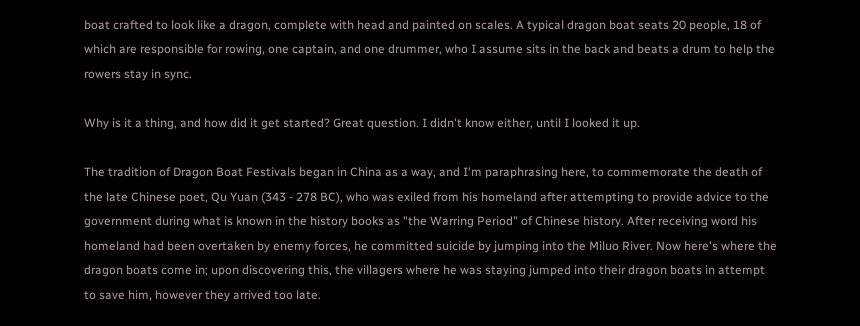boat crafted to look like a dragon, complete with head and painted on scales. A typical dragon boat seats 20 people, 18 of which are responsible for rowing, one captain, and one drummer, who I assume sits in the back and beats a drum to help the rowers stay in sync.

Why is it a thing, and how did it get started? Great question. I didn't know either, until I looked it up.

The tradition of Dragon Boat Festivals began in China as a way, and I'm paraphrasing here, to commemorate the death of the late Chinese poet, Qu Yuan (343 - 278 BC), who was exiled from his homeland after attempting to provide advice to the government during what is known in the history books as "the Warring Period" of Chinese history. After receiving word his homeland had been overtaken by enemy forces, he committed suicide by jumping into the Miluo River. Now here's where the dragon boats come in; upon discovering this, the villagers where he was staying jumped into their dragon boats in attempt to save him, however they arrived too late.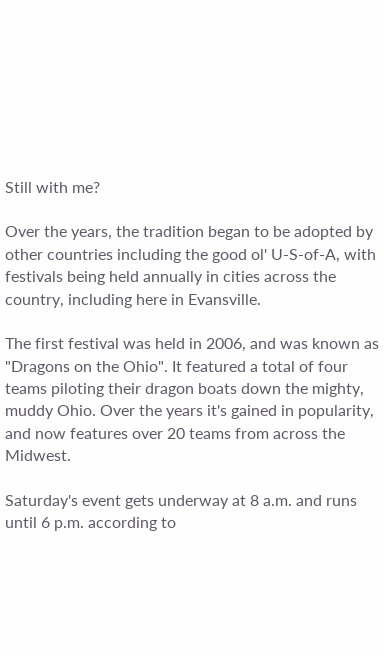Still with me?

Over the years, the tradition began to be adopted by other countries including the good ol' U-S-of-A, with festivals being held annually in cities across the country, including here in Evansville.

The first festival was held in 2006, and was known as "Dragons on the Ohio". It featured a total of four teams piloting their dragon boats down the mighty, muddy Ohio. Over the years it's gained in popularity, and now features over 20 teams from across the Midwest.

Saturday's event gets underway at 8 a.m. and runs until 6 p.m. according to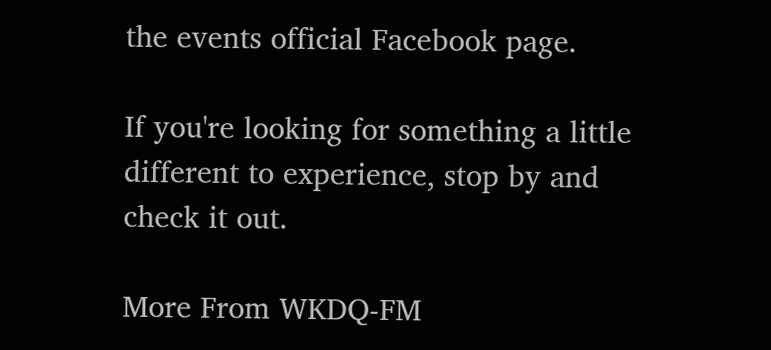the events official Facebook page.

If you're looking for something a little different to experience, stop by and check it out.

More From WKDQ-FM